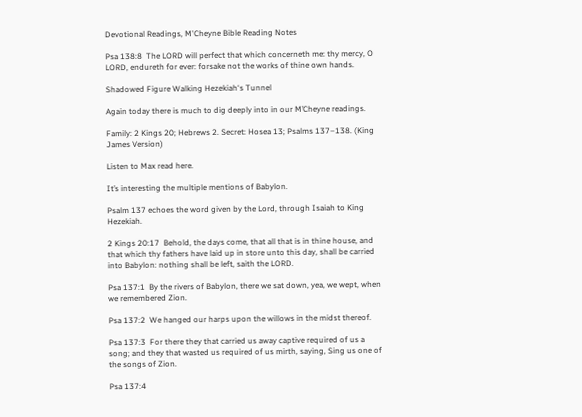Devotional Readings, M'Cheyne Bible Reading Notes

Psa 138:8  The LORD will perfect that which concerneth me: thy mercy, O LORD, endureth for ever: forsake not the works of thine own hands.

Shadowed Figure Walking Hezekiah‘s Tunnel

Again today there is much to dig deeply into in our M’Cheyne readings.

Family: 2 Kings 20; Hebrews 2. Secret: Hosea 13; Psalms 137–138. (King James Version)

Listen to Max read here.

It’s interesting the multiple mentions of Babylon.

Psalm 137 echoes the word given by the Lord, through Isaiah to King Hezekiah.

2 Kings 20:17  Behold, the days come, that all that is in thine house, and that which thy fathers have laid up in store unto this day, shall be carried into Babylon: nothing shall be left, saith the LORD.

Psa 137:1  By the rivers of Babylon, there we sat down, yea, we wept, when we remembered Zion.

Psa 137:2  We hanged our harps upon the willows in the midst thereof.

Psa 137:3  For there they that carried us away captive required of us a song; and they that wasted us required of us mirth, saying, Sing us one of the songs of Zion.

Psa 137:4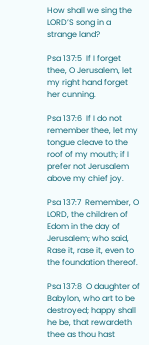How shall we sing the LORD’S song in a strange land?

Psa 137:5  If I forget thee, O Jerusalem, let my right hand forget her cunning.

Psa 137:6  If I do not remember thee, let my tongue cleave to the roof of my mouth; if I prefer not Jerusalem above my chief joy.

Psa 137:7  Remember, O LORD, the children of Edom in the day of Jerusalem; who said, Rase it, rase it, even to the foundation thereof.

Psa 137:8  O daughter of Babylon, who art to be destroyed; happy shall he be, that rewardeth thee as thou hast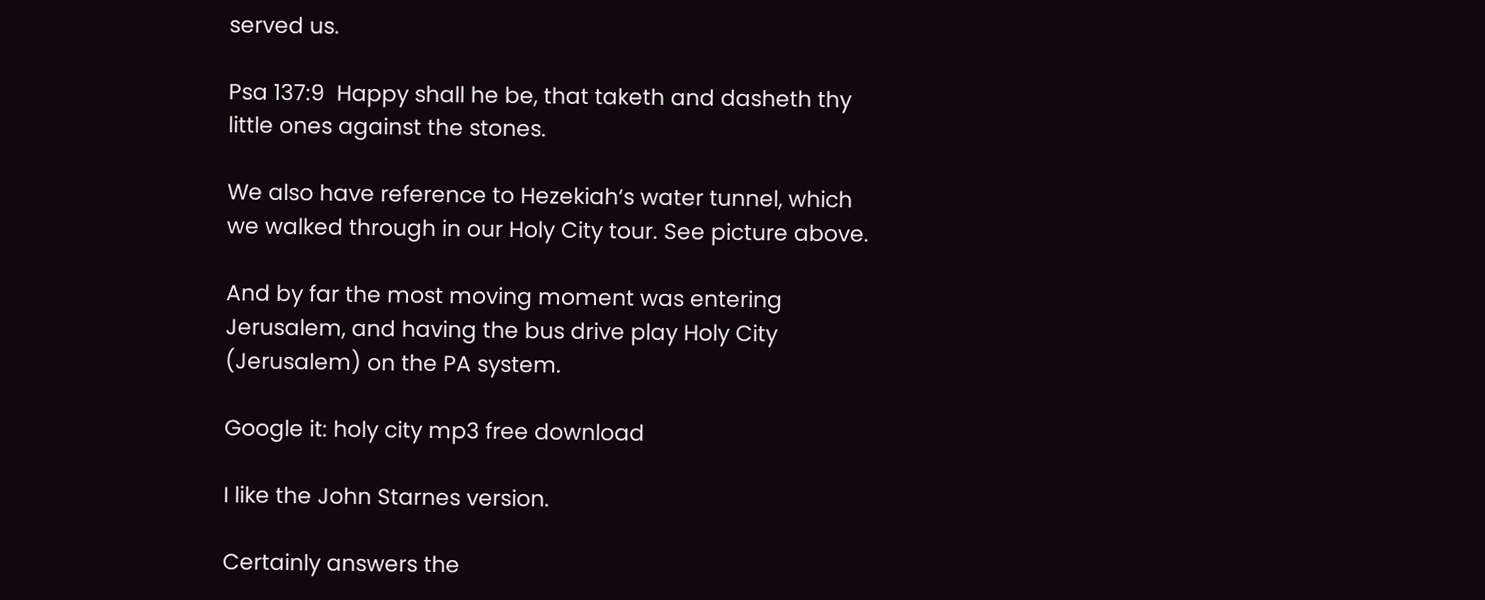served us.

Psa 137:9  Happy shall he be, that taketh and dasheth thy little ones against the stones.

We also have reference to Hezekiah‘s water tunnel, which we walked through in our Holy City tour. See picture above.

And by far the most moving moment was entering Jerusalem, and having the bus drive play Holy City (Jerusalem) on the PA system.

Google it: holy city mp3 free download

I like the John Starnes version.

Certainly answers the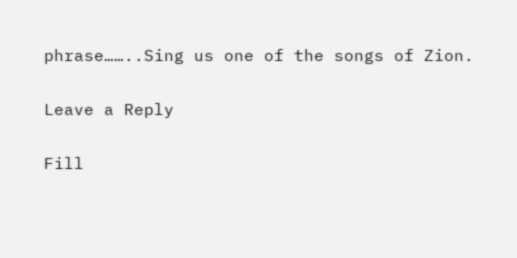phrase……..Sing us one of the songs of Zion.

Leave a Reply

Fill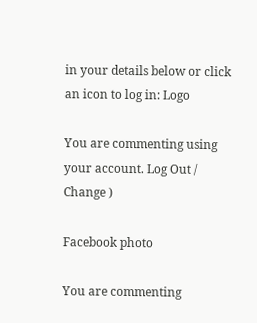in your details below or click an icon to log in: Logo

You are commenting using your account. Log Out /  Change )

Facebook photo

You are commenting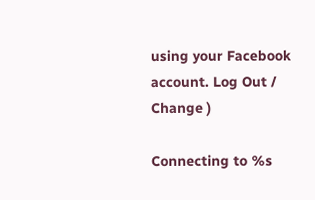using your Facebook account. Log Out /  Change )

Connecting to %s